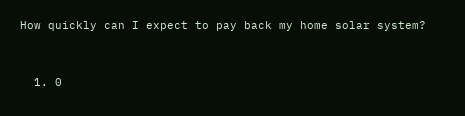How quickly can I expect to pay back my home solar system?



  1. 0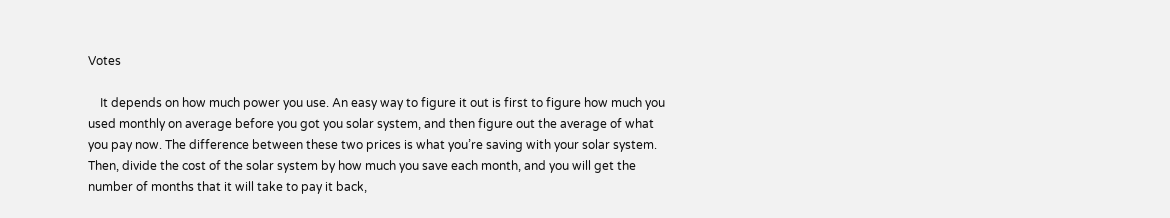Votes

    It depends on how much power you use. An easy way to figure it out is first to figure how much you used monthly on average before you got you solar system, and then figure out the average of what you pay now. The difference between these two prices is what you’re saving with your solar system. Then, divide the cost of the solar system by how much you save each month, and you will get the number of months that it will take to pay it back,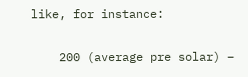like, for instance:

    200 (average pre solar) –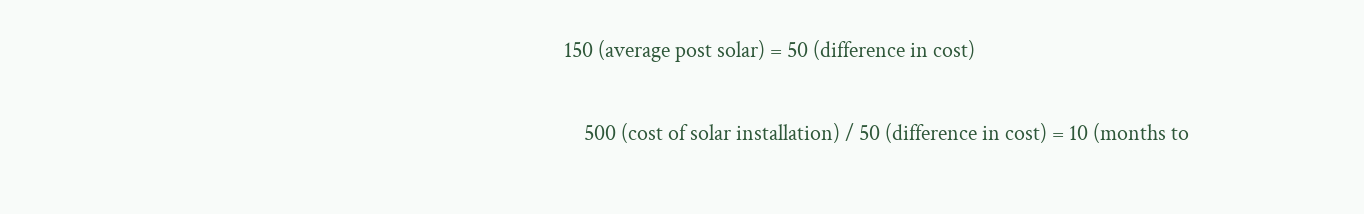150 (average post solar) = 50 (difference in cost)

    500 (cost of solar installation) / 50 (difference in cost) = 10 (months to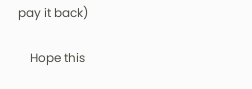pay it back)

    Hope this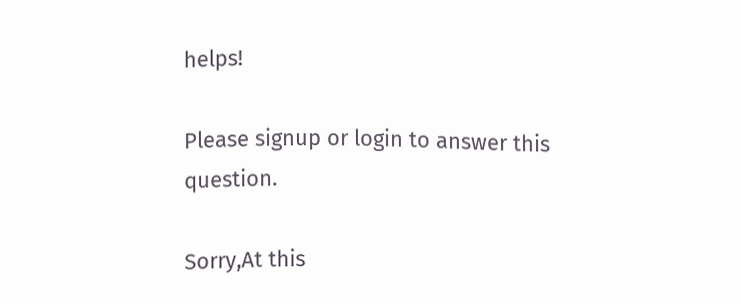helps!

Please signup or login to answer this question.

Sorry,At this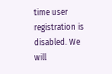time user registration is disabled. We will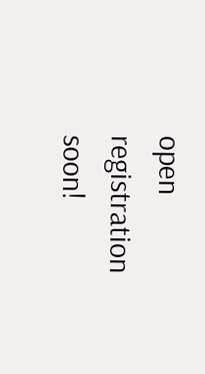open registration soon!